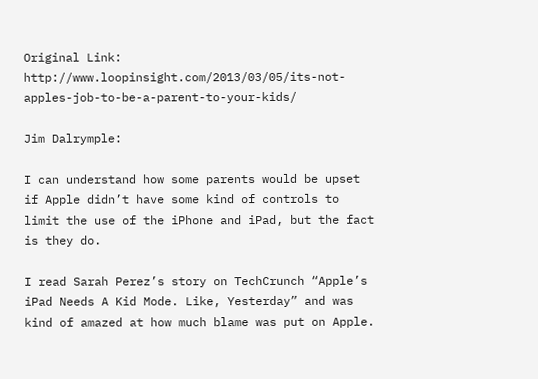Original Link: http://www.loopinsight.com/2013/03/05/its-not-apples-job-to-be-a-parent-to-your-kids/

Jim Dalrymple:

I can understand how some parents would be upset if Apple didn’t have some kind of controls to limit the use of the iPhone and iPad, but the fact is they do.

I read Sarah Perez’s story on TechCrunch “Apple’s iPad Needs A Kid Mode. Like, Yesterday” and was kind of amazed at how much blame was put on Apple.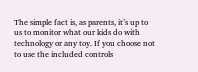The simple fact is, as parents, it’s up to us to monitor what our kids do with technology or any toy. If you choose not to use the included controls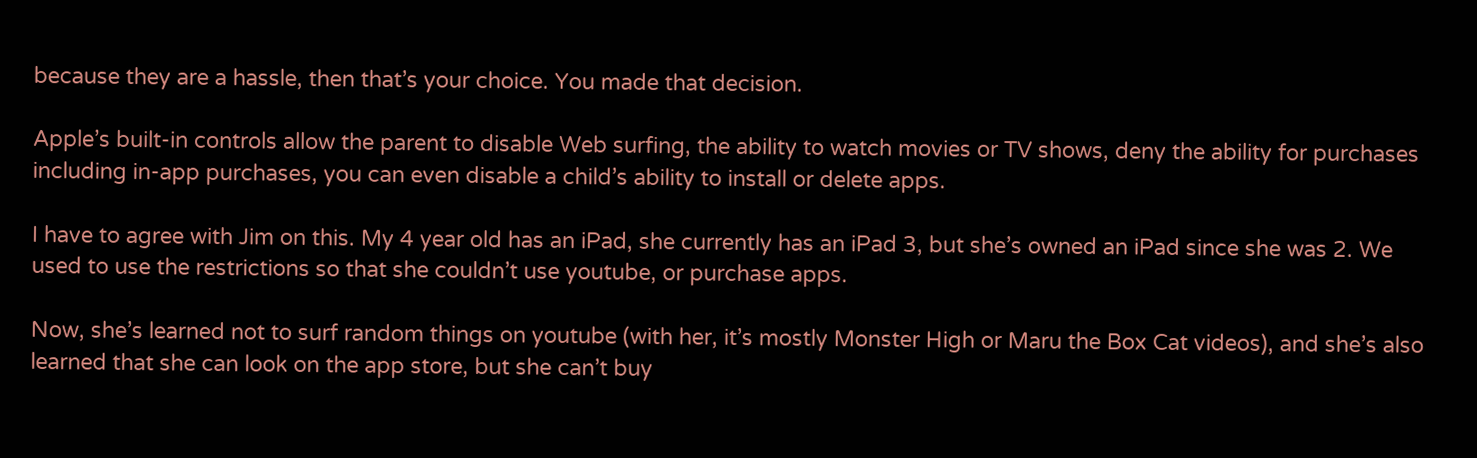because they are a hassle, then that’s your choice. You made that decision.

Apple’s built-in controls allow the parent to disable Web surfing, the ability to watch movies or TV shows, deny the ability for purchases including in-app purchases, you can even disable a child’s ability to install or delete apps.

I have to agree with Jim on this. My 4 year old has an iPad, she currently has an iPad 3, but she’s owned an iPad since she was 2. We used to use the restrictions so that she couldn’t use youtube, or purchase apps.

Now, she’s learned not to surf random things on youtube (with her, it’s mostly Monster High or Maru the Box Cat videos), and she’s also learned that she can look on the app store, but she can’t buy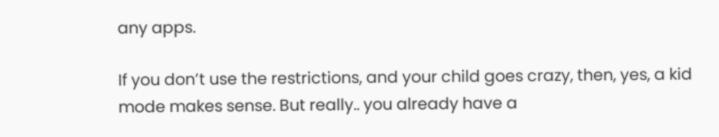any apps.

If you don’t use the restrictions, and your child goes crazy, then, yes, a kid mode makes sense. But really.. you already have a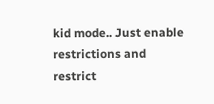kid mode.. Just enable restrictions and restrict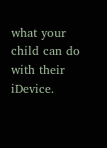what your child can do with their iDevice.